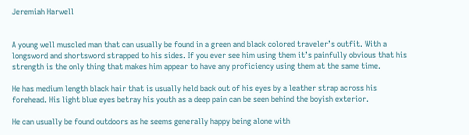Jeremiah Harwell


A young well muscled man that can usually be found in a green and black colored traveler’s outfit. With a longsword and shortsword strapped to his sides. If you ever see him using them it’s painfully obvious that his strength is the only thing that makes him appear to have any proficiency using them at the same time.

He has medium length black hair that is usually held back out of his eyes by a leather strap across his forehead. His light blue eyes betray his youth as a deep pain can be seen behind the boyish exterior.

He can usually be found outdoors as he seems generally happy being alone with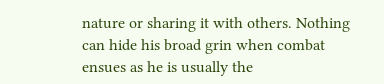nature or sharing it with others. Nothing can hide his broad grin when combat ensues as he is usually the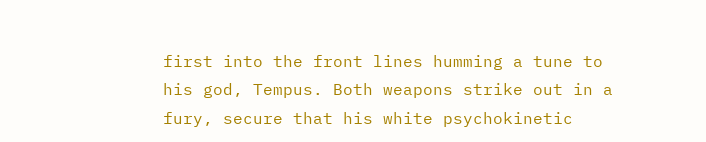first into the front lines humming a tune to his god, Tempus. Both weapons strike out in a fury, secure that his white psychokinetic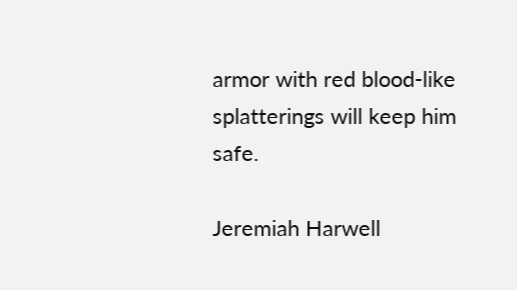armor with red blood-like splatterings will keep him safe.

Jeremiah Harwell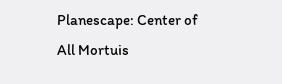Planescape: Center of All Mortuis